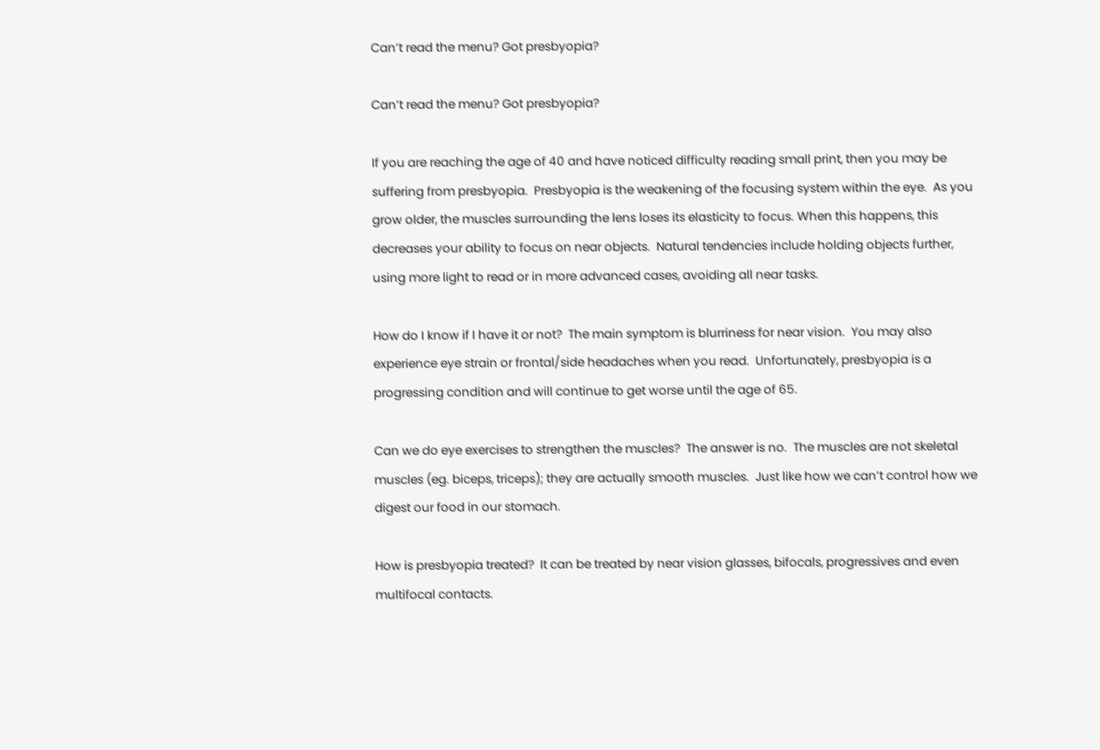Can’t read the menu? Got presbyopia?

Can’t read the menu? Got presbyopia?

If you are reaching the age of 40 and have noticed difficulty reading small print, then you may be suffering from presbyopia.  Presbyopia is the weakening of the focusing system within the eye.  As you grow older, the muscles surrounding the lens loses its elasticity to focus. When this happens, this decreases your ability to focus on near objects.  Natural tendencies include holding objects further, using more light to read or in more advanced cases, avoiding all near tasks.

How do I know if I have it or not?  The main symptom is blurriness for near vision.  You may also experience eye strain or frontal/side headaches when you read.  Unfortunately, presbyopia is a progressing condition and will continue to get worse until the age of 65.

Can we do eye exercises to strengthen the muscles?  The answer is no.  The muscles are not skeletal muscles (eg. biceps, triceps); they are actually smooth muscles.  Just like how we can’t control how we digest our food in our stomach.

How is presbyopia treated?  It can be treated by near vision glasses, bifocals, progressives and even multifocal contacts.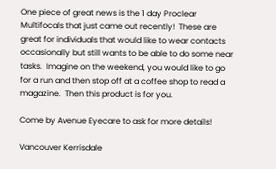One piece of great news is the 1 day Proclear Multifocals that just came out recently!  These are great for individuals that would like to wear contacts occasionally but still wants to be able to do some near tasks.  Imagine on the weekend, you would like to go for a run and then stop off at a coffee shop to read a magazine.  Then this product is for you.

Come by Avenue Eyecare to ask for more details!

Vancouver Kerrisdale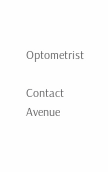Optometrist

Contact Avenue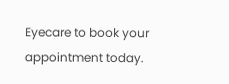Eyecare to book your appointment today.